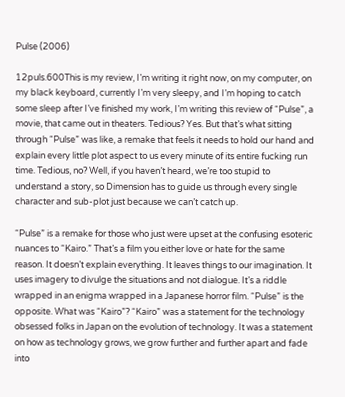Pulse (2006)

12puls.600This is my review, I’m writing it right now, on my computer, on my black keyboard, currently I’m very sleepy, and I’m hoping to catch some sleep after I’ve finished my work, I’m writing this review of “Pulse”, a movie, that came out in theaters. Tedious? Yes. But that’s what sitting through “Pulse” was like, a remake that feels it needs to hold our hand and explain every little plot aspect to us every minute of its entire fucking run time. Tedious, no? Well, if you haven’t heard, we’re too stupid to understand a story, so Dimension has to guide us through every single character and sub-plot just because we can’t catch up.

“Pulse” is a remake for those who just were upset at the confusing esoteric nuances to “Kairo.” That’s a film you either love or hate for the same reason. It doesn’t explain everything. It leaves things to our imagination. It uses imagery to divulge the situations and not dialogue. It’s a riddle wrapped in an enigma wrapped in a Japanese horror film. “Pulse” is the opposite. What was “Kairo”? “Kairo” was a statement for the technology obsessed folks in Japan on the evolution of technology. It was a statement on how as technology grows, we grow further and further apart and fade into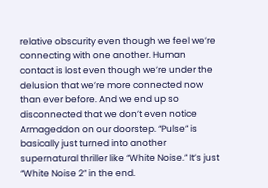relative obscurity even though we feel we’re connecting with one another. Human contact is lost even though we’re under the delusion that we’re more connected now than ever before. And we end up so disconnected that we don’t even notice Armageddon on our doorstep. “Pulse” is basically just turned into another supernatural thriller like “White Noise.” It’s just “White Noise 2” in the end.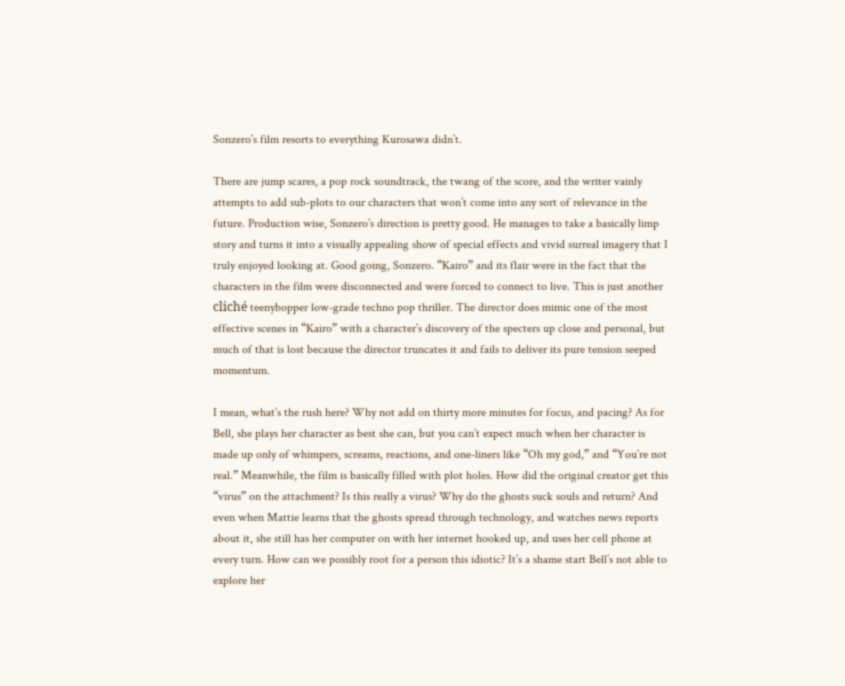Sonzero’s film resorts to everything Kurosawa didn’t.

There are jump scares, a pop rock soundtrack, the twang of the score, and the writer vainly attempts to add sub-plots to our characters that won’t come into any sort of relevance in the future. Production wise, Sonzero’s direction is pretty good. He manages to take a basically limp story and turns it into a visually appealing show of special effects and vivid surreal imagery that I truly enjoyed looking at. Good going, Sonzero. “Kairo” and its flair were in the fact that the characters in the film were disconnected and were forced to connect to live. This is just another cliché teenybopper low-grade techno pop thriller. The director does mimic one of the most effective scenes in “Kairo” with a character’s discovery of the specters up close and personal, but much of that is lost because the director truncates it and fails to deliver its pure tension seeped momentum.

I mean, what’s the rush here? Why not add on thirty more minutes for focus, and pacing? As for Bell, she plays her character as best she can, but you can’t expect much when her character is made up only of whimpers, screams, reactions, and one-liners like “Oh my god,” and “You’re not real.” Meanwhile, the film is basically filled with plot holes. How did the original creator get this “virus” on the attachment? Is this really a virus? Why do the ghosts suck souls and return? And even when Mattie learns that the ghosts spread through technology, and watches news reports about it, she still has her computer on with her internet hooked up, and uses her cell phone at every turn. How can we possibly root for a person this idiotic? It’s a shame start Bell’s not able to explore her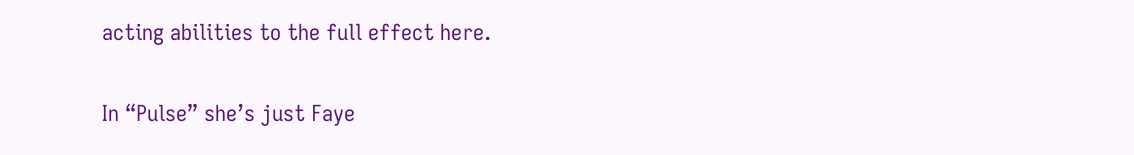acting abilities to the full effect here.

In “Pulse” she’s just Faye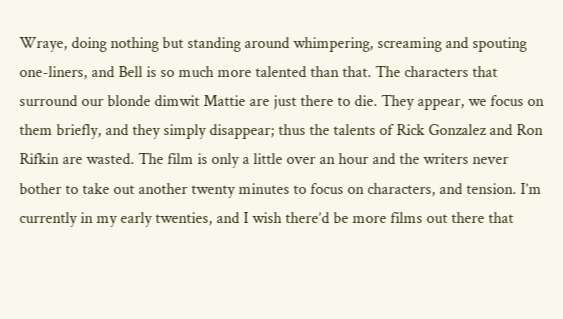Wraye, doing nothing but standing around whimpering, screaming and spouting one-liners, and Bell is so much more talented than that. The characters that surround our blonde dimwit Mattie are just there to die. They appear, we focus on them briefly, and they simply disappear; thus the talents of Rick Gonzalez and Ron Rifkin are wasted. The film is only a little over an hour and the writers never bother to take out another twenty minutes to focus on characters, and tension. I’m currently in my early twenties, and I wish there’d be more films out there that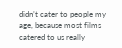didn’t cater to people my age, because most films catered to us really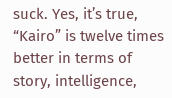suck. Yes, it’s true, “Kairo” is twelve times better in terms of story, intelligence,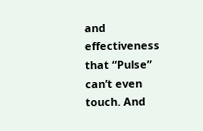and effectiveness that “Pulse” can’t even touch. And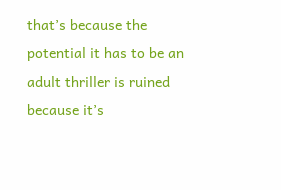that’s because the potential it has to be an adult thriller is ruined because it’s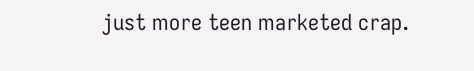just more teen marketed crap.